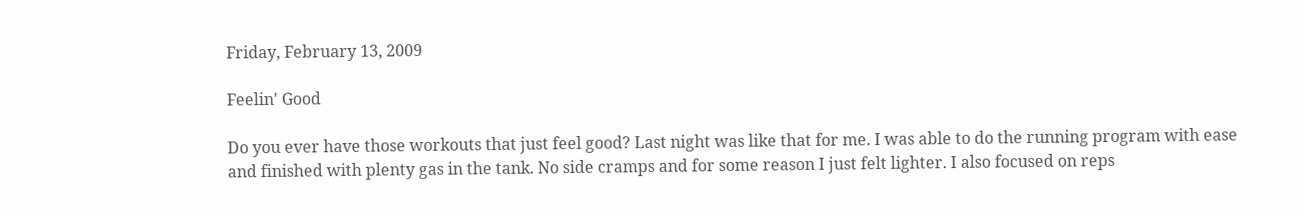Friday, February 13, 2009

Feelin' Good

Do you ever have those workouts that just feel good? Last night was like that for me. I was able to do the running program with ease and finished with plenty gas in the tank. No side cramps and for some reason I just felt lighter. I also focused on reps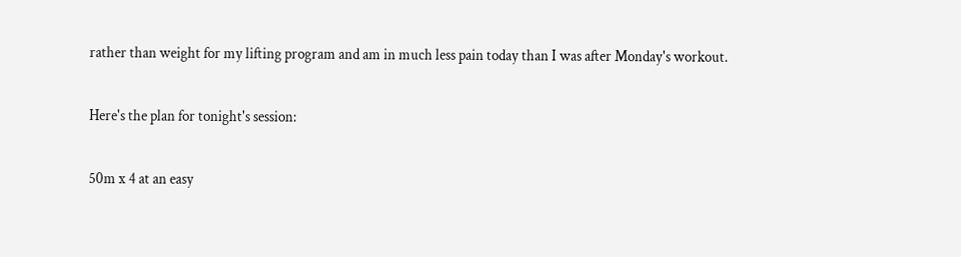rather than weight for my lifting program and am in much less pain today than I was after Monday's workout.

Here's the plan for tonight's session:

50m x 4 at an easy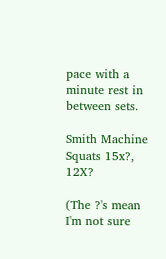pace with a minute rest in between sets.

Smith Machine Squats 15x?, 12X?

(The ?'s mean I'm not sure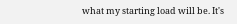what my starting load will be. It's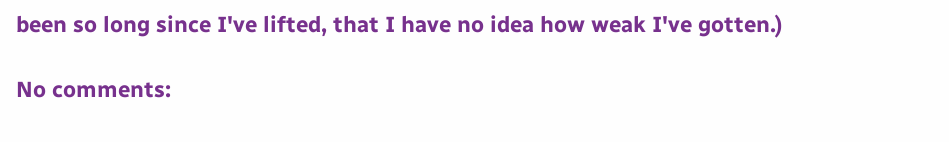been so long since I've lifted, that I have no idea how weak I've gotten.)

No comments: